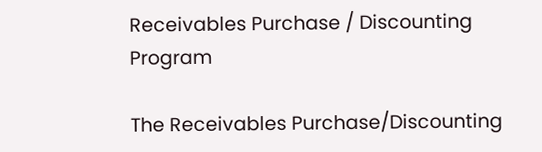Receivables Purchase / Discounting Program

The Receivables Purchase/Discounting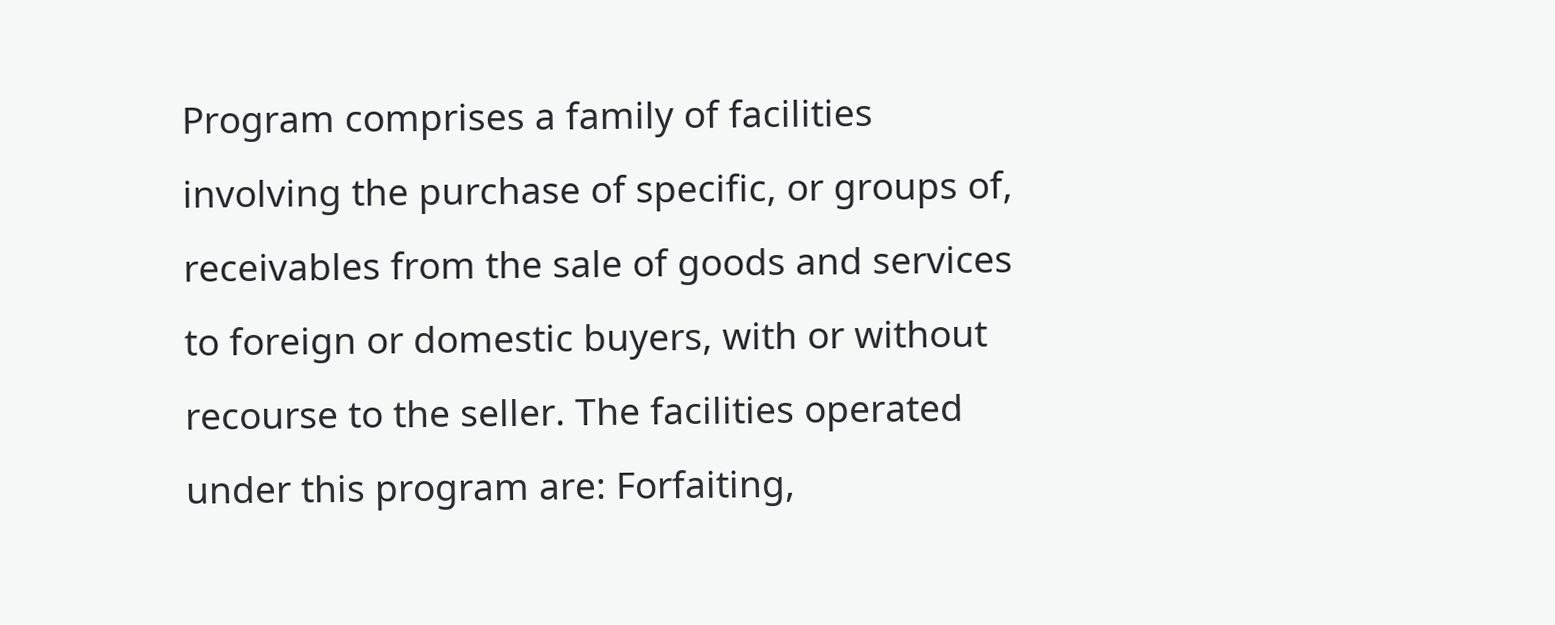Program comprises a family of facilities involving the purchase of specific, or groups of, receivables from the sale of goods and services to foreign or domestic buyers, with or without recourse to the seller. The facilities operated under this program are: Forfaiting,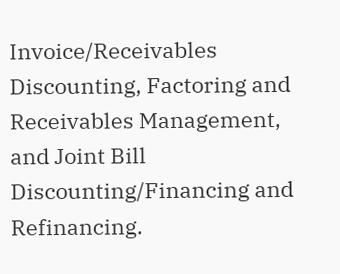Invoice/Receivables Discounting, Factoring and Receivables Management, and Joint Bill Discounting/Financing and Refinancing.